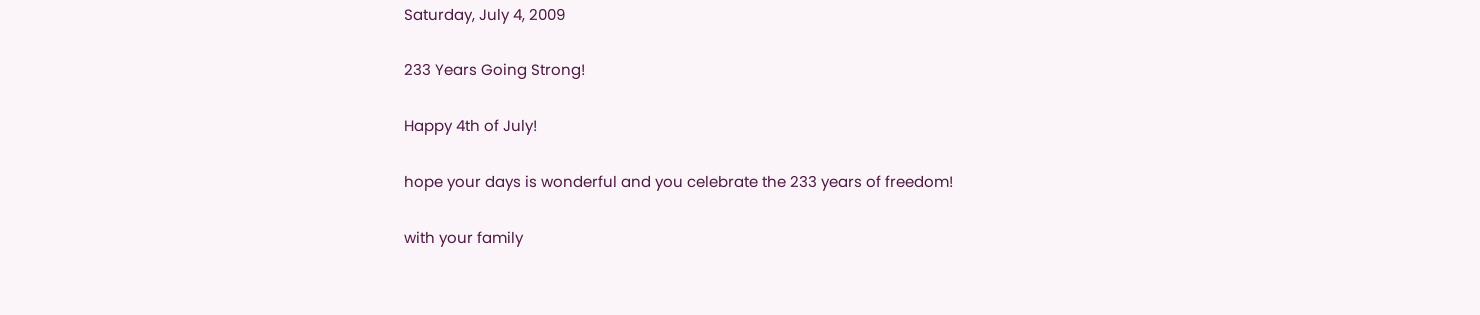Saturday, July 4, 2009

233 Years Going Strong!

Happy 4th of July!

hope your days is wonderful and you celebrate the 233 years of freedom!

with your family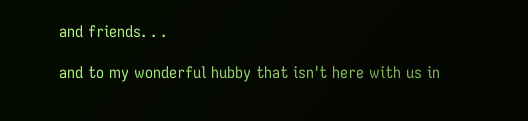and friends. . .

and to my wonderful hubby that isn't here with us in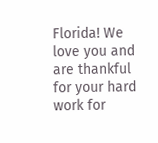Florida! We love you and are thankful for your hard work for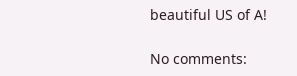beautiful US of A!

No comments: